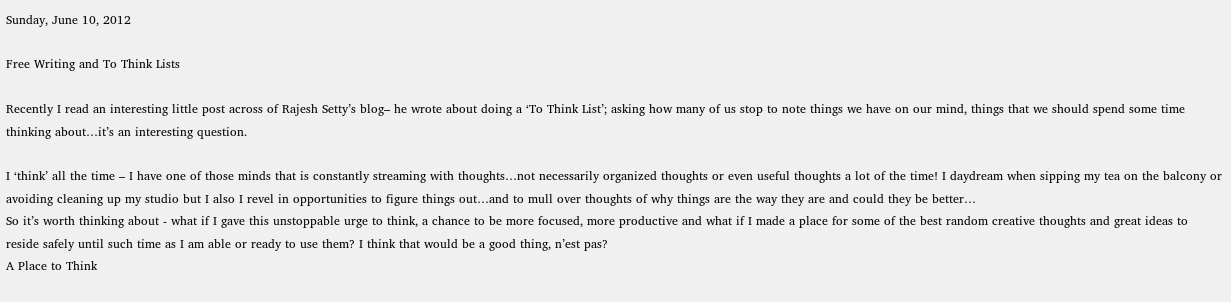Sunday, June 10, 2012

Free Writing and To Think Lists

Recently I read an interesting little post across of Rajesh Setty’s blog– he wrote about doing a ‘To Think List’; asking how many of us stop to note things we have on our mind, things that we should spend some time thinking about…it’s an interesting question.

I ‘think’ all the time – I have one of those minds that is constantly streaming with thoughts…not necessarily organized thoughts or even useful thoughts a lot of the time! I daydream when sipping my tea on the balcony or avoiding cleaning up my studio but I also I revel in opportunities to figure things out…and to mull over thoughts of why things are the way they are and could they be better…
So it’s worth thinking about - what if I gave this unstoppable urge to think, a chance to be more focused, more productive and what if I made a place for some of the best random creative thoughts and great ideas to reside safely until such time as I am able or ready to use them? I think that would be a good thing, n’est pas?
A Place to Think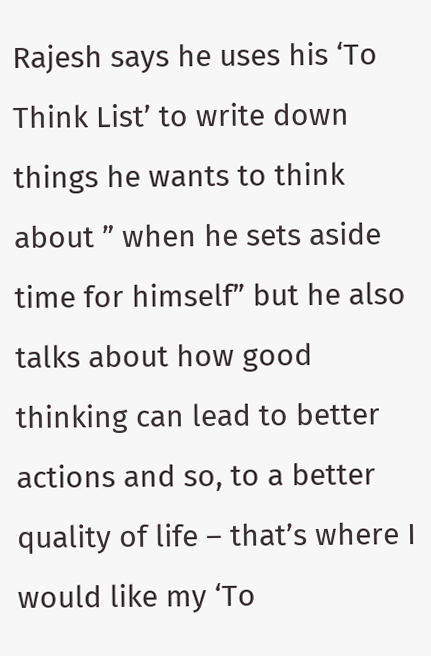Rajesh says he uses his ‘To Think List’ to write down things he wants to think about ” when he sets aside time for himself” but he also talks about how good thinking can lead to better actions and so, to a better quality of life – that’s where I would like my ‘To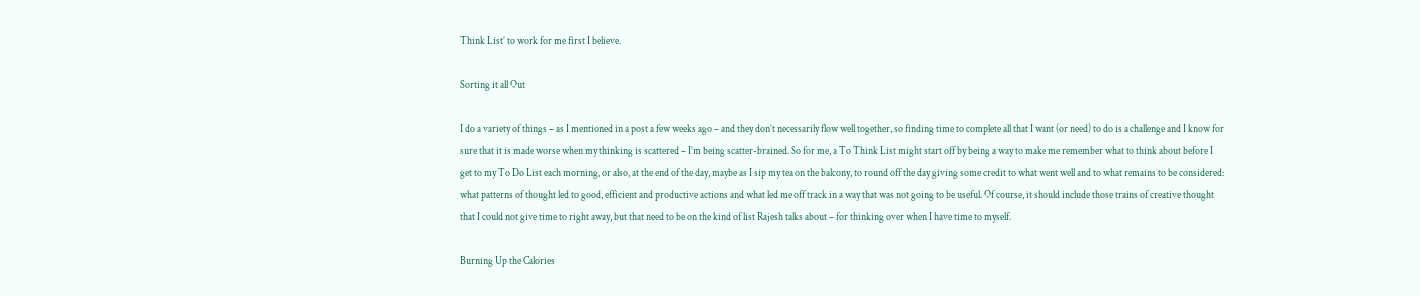Think List’ to work for me first I believe.

Sorting it all Out

I do a variety of things – as I mentioned in a post a few weeks ago – and they don’t necessarily flow well together, so finding time to complete all that I want (or need) to do is a challenge and I know for sure that it is made worse when my thinking is scattered – I’m being scatter-brained. So for me, a To Think List might start off by being a way to make me remember what to think about before I get to my To Do List each morning, or also, at the end of the day, maybe as I sip my tea on the balcony, to round off the day giving some credit to what went well and to what remains to be considered: what patterns of thought led to good, efficient and productive actions and what led me off track in a way that was not going to be useful. Of course, it should include those trains of creative thought that I could not give time to right away, but that need to be on the kind of list Rajesh talks about – for thinking over when I have time to myself.

Burning Up the Calories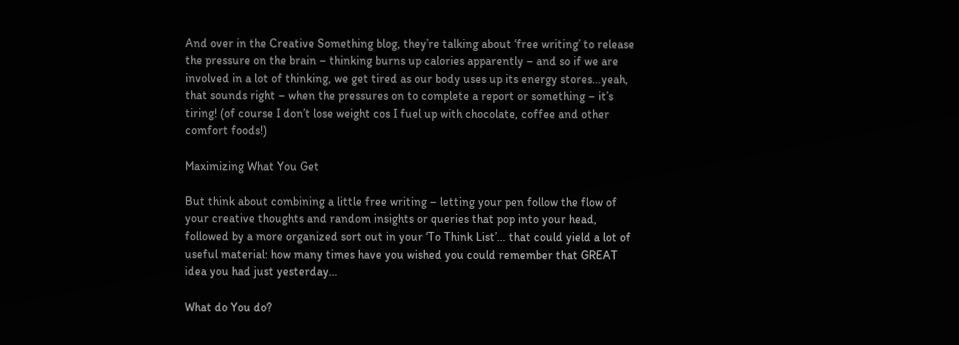And over in the Creative Something blog, they’re talking about ‘free writing’ to release the pressure on the brain – thinking burns up calories apparently – and so if we are involved in a lot of thinking, we get tired as our body uses up its energy stores…yeah, that sounds right – when the pressures on to complete a report or something – it’s tiring! (of course I don’t lose weight cos I fuel up with chocolate, coffee and other comfort foods!)

Maximizing What You Get

But think about combining a little free writing – letting your pen follow the flow of your creative thoughts and random insights or queries that pop into your head, followed by a more organized sort out in your ‘To Think List’… that could yield a lot of useful material: how many times have you wished you could remember that GREAT idea you had just yesterday…

What do You do?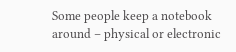Some people keep a notebook around – physical or electronic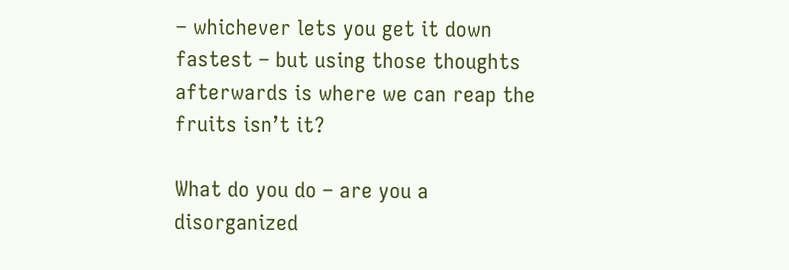– whichever lets you get it down fastest – but using those thoughts afterwards is where we can reap the fruits isn’t it?

What do you do – are you a disorganized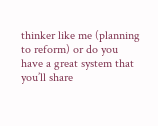thinker like me (planning to reform) or do you have a great system that you’ll share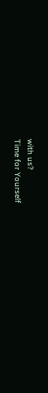with us?
Time for Yourself